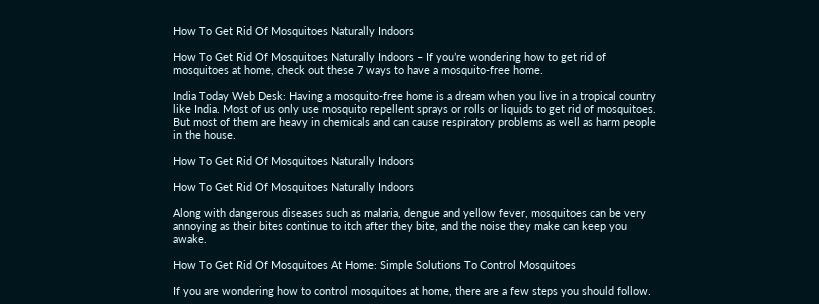How To Get Rid Of Mosquitoes Naturally Indoors

How To Get Rid Of Mosquitoes Naturally Indoors – If you’re wondering how to get rid of mosquitoes at home, check out these 7 ways to have a mosquito-free home.

India Today Web Desk: Having a mosquito-free home is a dream when you live in a tropical country like India. Most of us only use mosquito repellent sprays or rolls or liquids to get rid of mosquitoes. But most of them are heavy in chemicals and can cause respiratory problems as well as harm people in the house.

How To Get Rid Of Mosquitoes Naturally Indoors

How To Get Rid Of Mosquitoes Naturally Indoors

Along with dangerous diseases such as malaria, dengue and yellow fever, mosquitoes can be very annoying as their bites continue to itch after they bite, and the noise they make can keep you awake.

How To Get Rid Of Mosquitoes At Home: Simple Solutions To Control Mosquitoes

If you are wondering how to control mosquitoes at home, there are a few steps you should follow.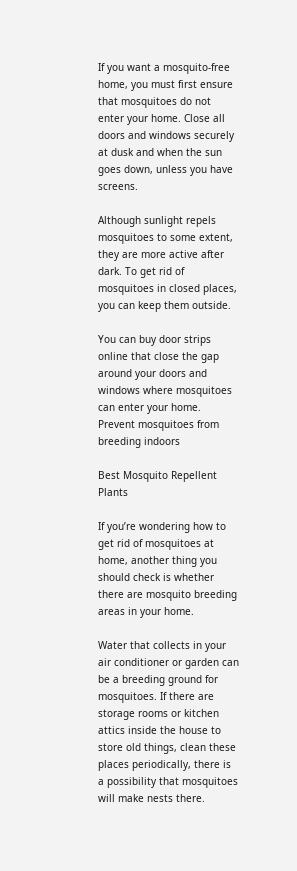If you want a mosquito-free home, you must first ensure that mosquitoes do not enter your home. Close all doors and windows securely at dusk and when the sun goes down, unless you have screens.

Although sunlight repels mosquitoes to some extent, they are more active after dark. To get rid of mosquitoes in closed places, you can keep them outside.

You can buy door strips online that close the gap around your doors and windows where mosquitoes can enter your home. Prevent mosquitoes from breeding indoors

Best Mosquito Repellent Plants

If you’re wondering how to get rid of mosquitoes at home, another thing you should check is whether there are mosquito breeding areas in your home.

Water that collects in your air conditioner or garden can be a breeding ground for mosquitoes. If there are storage rooms or kitchen attics inside the house to store old things, clean these places periodically, there is a possibility that mosquitoes will make nests there.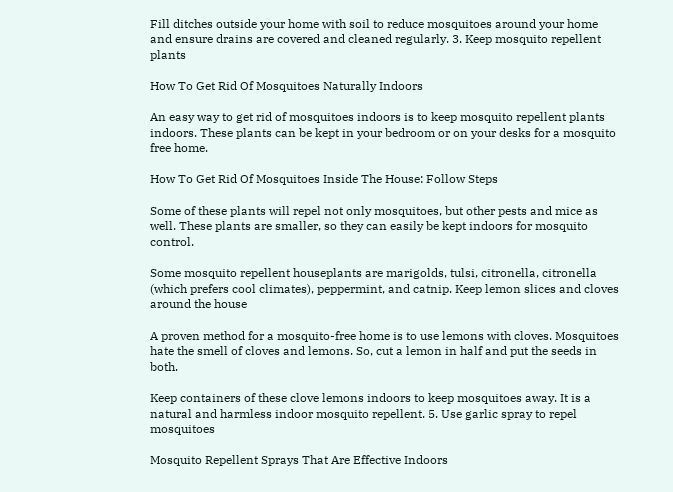Fill ditches outside your home with soil to reduce mosquitoes around your home and ensure drains are covered and cleaned regularly. 3. Keep mosquito repellent plants

How To Get Rid Of Mosquitoes Naturally Indoors

An easy way to get rid of mosquitoes indoors is to keep mosquito repellent plants indoors. These plants can be kept in your bedroom or on your desks for a mosquito free home.

How To Get Rid Of Mosquitoes Inside The House: Follow Steps

Some of these plants will repel not only mosquitoes, but other pests and mice as well. These plants are smaller, so they can easily be kept indoors for mosquito control.

Some mosquito repellent houseplants are marigolds, tulsi, citronella, citronella (which prefers cool climates), peppermint, and catnip. Keep lemon slices and cloves around the house

A proven method for a mosquito-free home is to use lemons with cloves. Mosquitoes hate the smell of cloves and lemons. So, cut a lemon in half and put the seeds in both.

Keep containers of these clove lemons indoors to keep mosquitoes away. It is a natural and harmless indoor mosquito repellent. 5. Use garlic spray to repel mosquitoes

Mosquito Repellent Sprays That Are Effective Indoors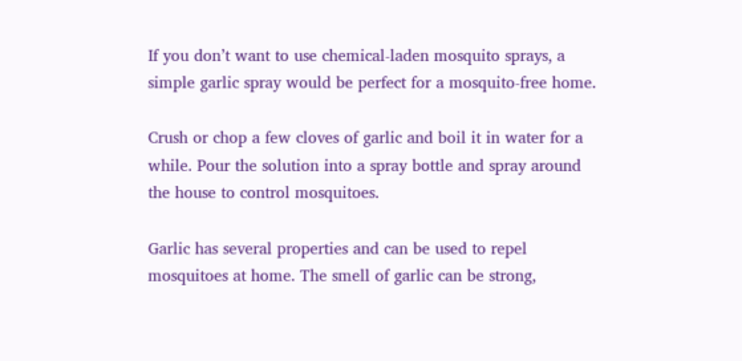If you don’t want to use chemical-laden mosquito sprays, a simple garlic spray would be perfect for a mosquito-free home.

Crush or chop a few cloves of garlic and boil it in water for a while. Pour the solution into a spray bottle and spray around the house to control mosquitoes.

Garlic has several properties and can be used to repel mosquitoes at home. The smell of garlic can be strong,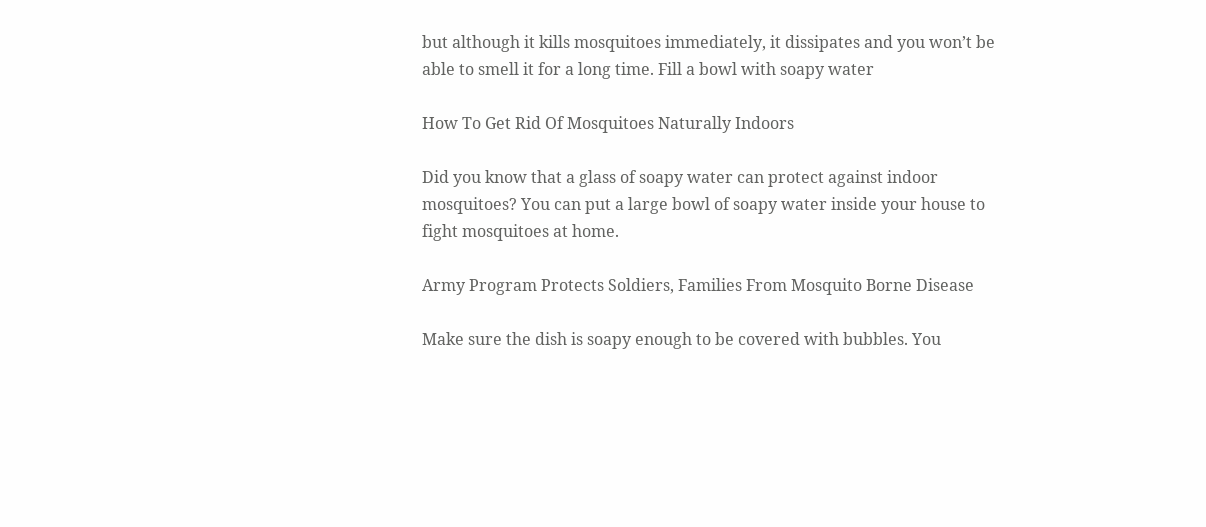but although it kills mosquitoes immediately, it dissipates and you won’t be able to smell it for a long time. Fill a bowl with soapy water

How To Get Rid Of Mosquitoes Naturally Indoors

Did you know that a glass of soapy water can protect against indoor mosquitoes? You can put a large bowl of soapy water inside your house to fight mosquitoes at home.

Army Program Protects Soldiers, Families From Mosquito Borne Disease

Make sure the dish is soapy enough to be covered with bubbles. You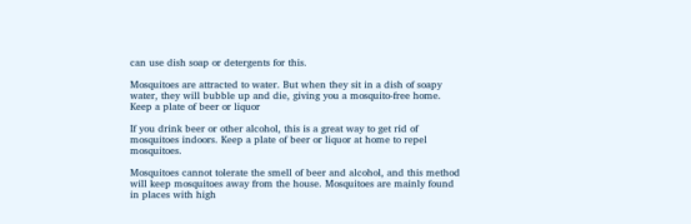can use dish soap or detergents for this.

Mosquitoes are attracted to water. But when they sit in a dish of soapy water, they will bubble up and die, giving you a mosquito-free home. Keep a plate of beer or liquor

If you drink beer or other alcohol, this is a great way to get rid of mosquitoes indoors. Keep a plate of beer or liquor at home to repel mosquitoes.

Mosquitoes cannot tolerate the smell of beer and alcohol, and this method will keep mosquitoes away from the house. Mosquitoes are mainly found in places with high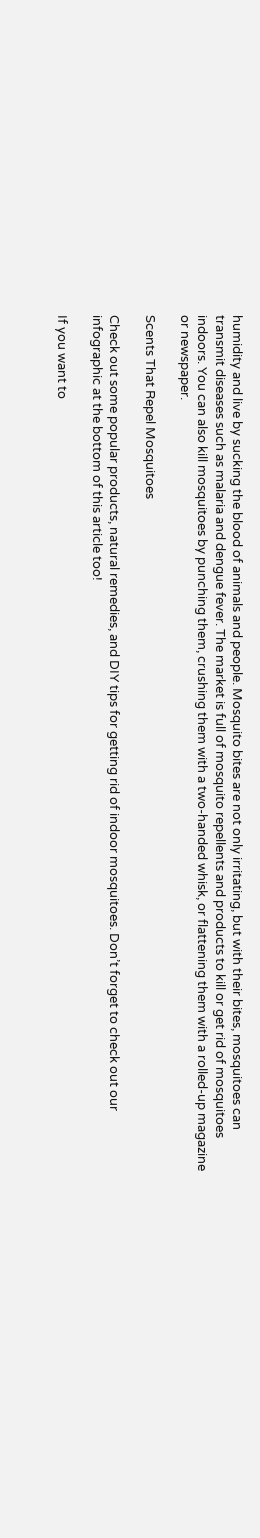humidity and live by sucking the blood of animals and people. Mosquito bites are not only irritating, but with their bites, mosquitoes can transmit diseases such as malaria and dengue fever. The market is full of mosquito repellents and products to kill or get rid of mosquitoes indoors. You can also kill mosquitoes by punching them, crushing them with a two-handed whisk, or flattening them with a rolled-up magazine or newspaper.

Scents That Repel Mosquitoes

Check out some popular products, natural remedies, and DIY tips for getting rid of indoor mosquitoes. Don’t forget to check out our infographic at the bottom of this article too!

If you want to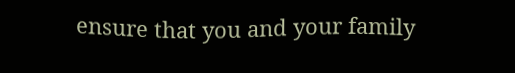ensure that you and your family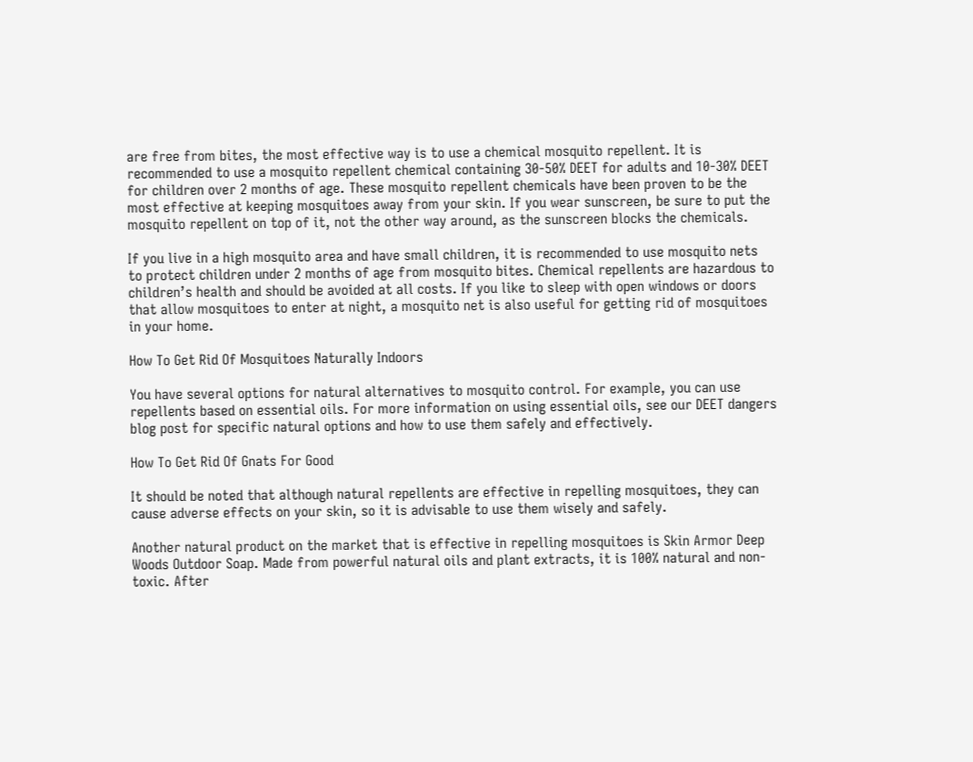are free from bites, the most effective way is to use a chemical mosquito repellent. It is recommended to use a mosquito repellent chemical containing 30-50% DEET for adults and 10-30% DEET for children over 2 months of age. These mosquito repellent chemicals have been proven to be the most effective at keeping mosquitoes away from your skin. If you wear sunscreen, be sure to put the mosquito repellent on top of it, not the other way around, as the sunscreen blocks the chemicals.

If you live in a high mosquito area and have small children, it is recommended to use mosquito nets to protect children under 2 months of age from mosquito bites. Chemical repellents are hazardous to children’s health and should be avoided at all costs. If you like to sleep with open windows or doors that allow mosquitoes to enter at night, a mosquito net is also useful for getting rid of mosquitoes in your home.

How To Get Rid Of Mosquitoes Naturally Indoors

You have several options for natural alternatives to mosquito control. For example, you can use repellents based on essential oils. For more information on using essential oils, see our DEET dangers blog post for specific natural options and how to use them safely and effectively.

How To Get Rid Of Gnats For Good

It should be noted that although natural repellents are effective in repelling mosquitoes, they can cause adverse effects on your skin, so it is advisable to use them wisely and safely.

Another natural product on the market that is effective in repelling mosquitoes is Skin Armor Deep Woods Outdoor Soap. Made from powerful natural oils and plant extracts, it is 100% natural and non-toxic. After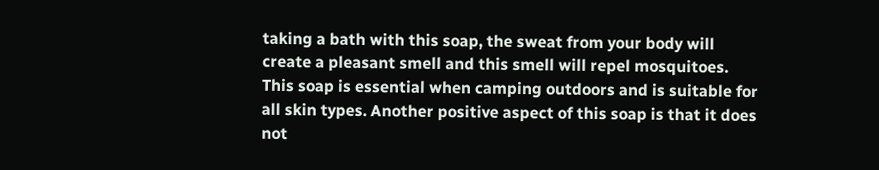taking a bath with this soap, the sweat from your body will create a pleasant smell and this smell will repel mosquitoes. This soap is essential when camping outdoors and is suitable for all skin types. Another positive aspect of this soap is that it does not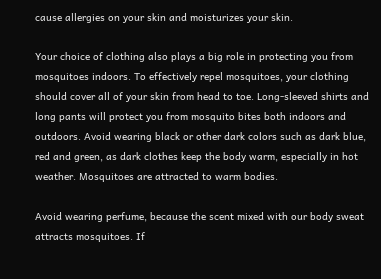cause allergies on your skin and moisturizes your skin.

Your choice of clothing also plays a big role in protecting you from mosquitoes indoors. To effectively repel mosquitoes, your clothing should cover all of your skin from head to toe. Long-sleeved shirts and long pants will protect you from mosquito bites both indoors and outdoors. Avoid wearing black or other dark colors such as dark blue, red and green, as dark clothes keep the body warm, especially in hot weather. Mosquitoes are attracted to warm bodies.

Avoid wearing perfume, because the scent mixed with our body sweat attracts mosquitoes. If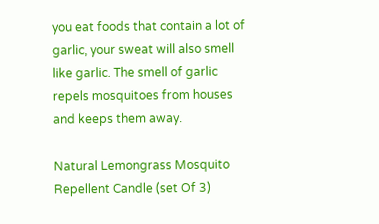you eat foods that contain a lot of garlic, your sweat will also smell like garlic. The smell of garlic repels mosquitoes from houses and keeps them away.

Natural Lemongrass Mosquito Repellent Candle (set Of 3)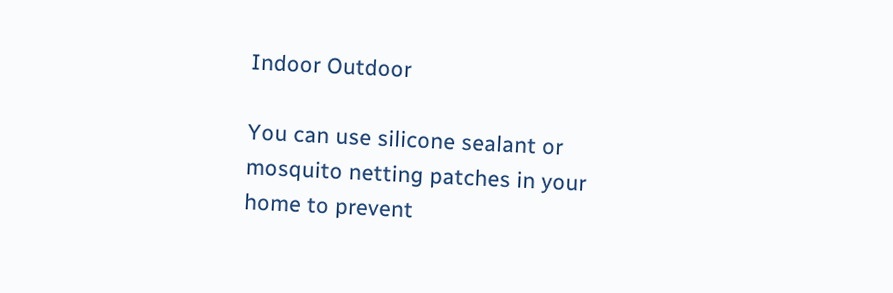Indoor Outdoor

You can use silicone sealant or mosquito netting patches in your home to prevent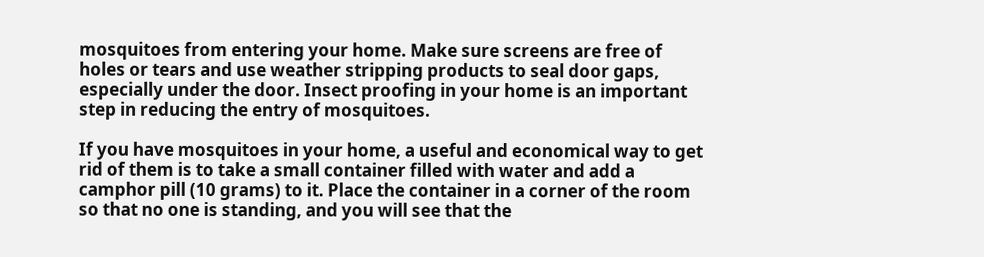mosquitoes from entering your home. Make sure screens are free of holes or tears and use weather stripping products to seal door gaps, especially under the door. Insect proofing in your home is an important step in reducing the entry of mosquitoes.

If you have mosquitoes in your home, a useful and economical way to get rid of them is to take a small container filled with water and add a camphor pill (10 grams) to it. Place the container in a corner of the room so that no one is standing, and you will see that the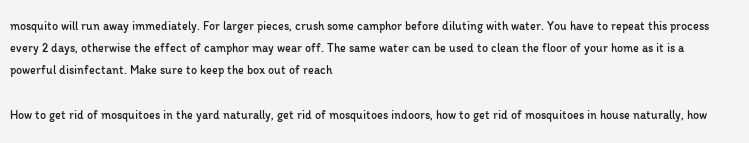mosquito will run away immediately. For larger pieces, crush some camphor before diluting with water. You have to repeat this process every 2 days, otherwise the effect of camphor may wear off. The same water can be used to clean the floor of your home as it is a powerful disinfectant. Make sure to keep the box out of reach

How to get rid of mosquitoes in the yard naturally, get rid of mosquitoes indoors, how to get rid of mosquitoes in house naturally, how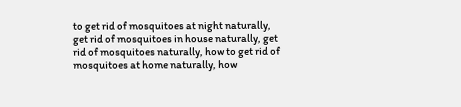to get rid of mosquitoes at night naturally, get rid of mosquitoes in house naturally, get rid of mosquitoes naturally, how to get rid of mosquitoes at home naturally, how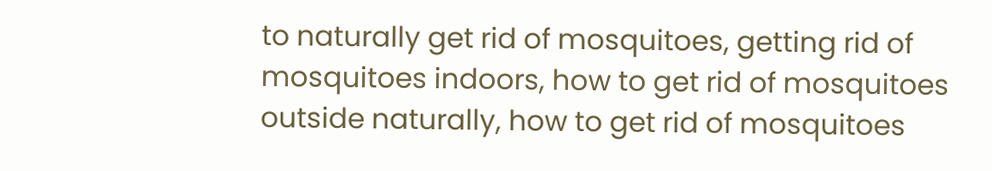to naturally get rid of mosquitoes, getting rid of mosquitoes indoors, how to get rid of mosquitoes outside naturally, how to get rid of mosquitoes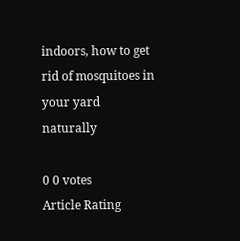indoors, how to get rid of mosquitoes in your yard naturally

0 0 votes
Article Rating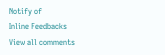Notify of
Inline Feedbacks
View all comments